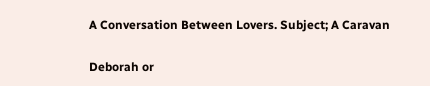A Conversation Between Lovers. Subject; A Caravan

Deborah or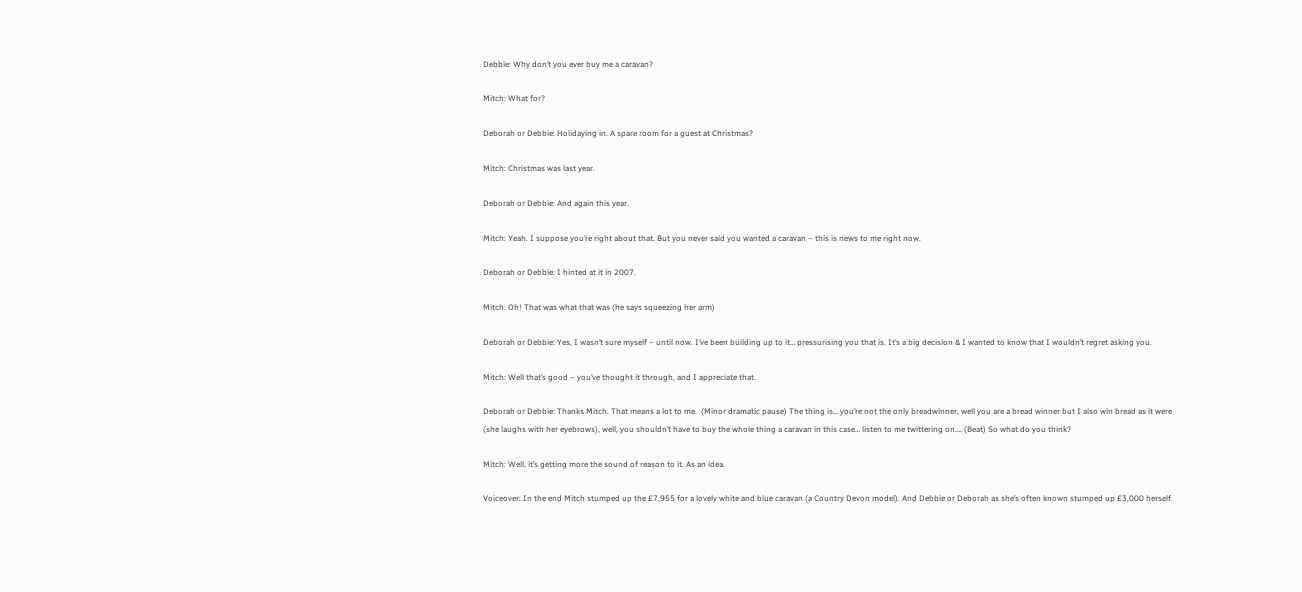Debbie: Why don’t you ever buy me a caravan?

Mitch: What for?

Deborah or Debbie: Holidaying in. A spare room for a guest at Christmas?

Mitch: Christmas was last year.

Deborah or Debbie: And again this year.

Mitch: Yeah. I suppose you’re right about that. But you never said you wanted a caravan – this is news to me right now.

Deborah or Debbie: I hinted at it in 2007.

Mitch: Oh! That was what that was (he says squeezing her arm)

Deborah or Debbie: Yes, I wasn’t sure myself – until now. I’ve been building up to it… pressurising you that is. It’s a big decision & I wanted to know that I wouldn’t regret asking you.

Mitch: Well that’s good – you’ve thought it through, and I appreciate that.

Deborah or Debbie: Thanks Mitch. That means a lot to me.  (Minor dramatic pause) The thing is… you’re not the only breadwinner, well you are a bread winner but I also win bread as it were (she laughs with her eyebrows), well, you shouldn’t have to buy the whole thing a caravan in this case… listen to me twittering on…. (Beat) So what do you think?

Mitch: Well, it’s getting more the sound of reason to it. As an idea.

Voiceover: In the end Mitch stumped up the £7,955 for a lovely white and blue caravan (a Country Devon model). And Debbie or Deborah as she’s often known stumped up £3,000 herself.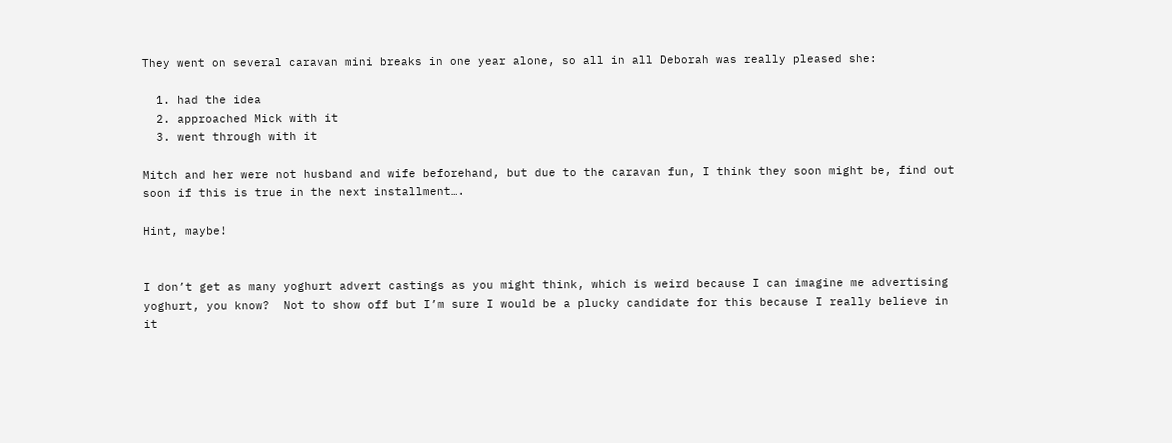They went on several caravan mini breaks in one year alone, so all in all Deborah was really pleased she:

  1. had the idea
  2. approached Mick with it
  3. went through with it

Mitch and her were not husband and wife beforehand, but due to the caravan fun, I think they soon might be, find out soon if this is true in the next installment….

Hint, maybe!


I don’t get as many yoghurt advert castings as you might think, which is weird because I can imagine me advertising yoghurt, you know?  Not to show off but I’m sure I would be a plucky candidate for this because I really believe in it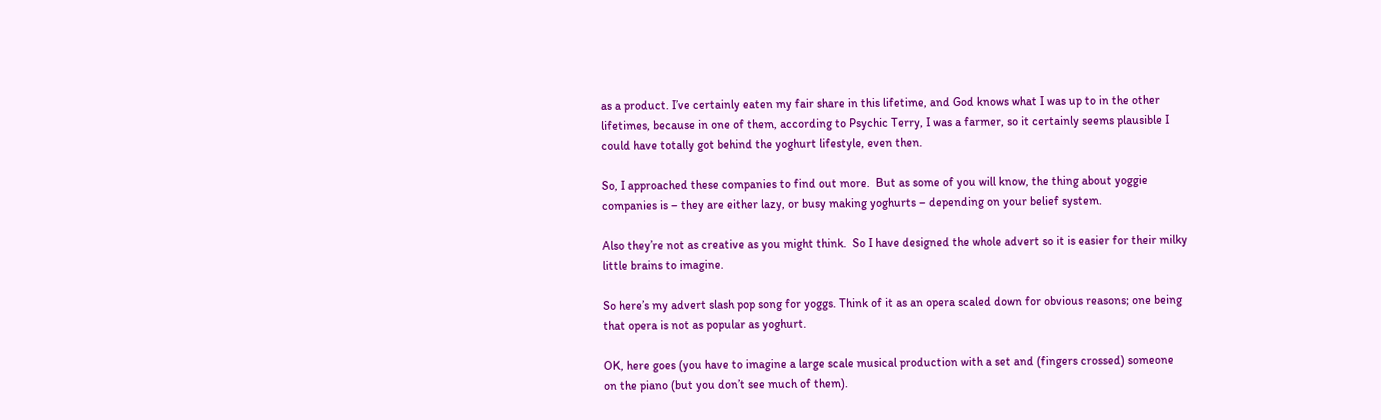as a product. I’ve certainly eaten my fair share in this lifetime, and God knows what I was up to in the other lifetimes, because in one of them, according to Psychic Terry, I was a farmer, so it certainly seems plausible I could have totally got behind the yoghurt lifestyle, even then.

So, I approached these companies to find out more.  But as some of you will know, the thing about yoggie companies is – they are either lazy, or busy making yoghurts – depending on your belief system.

Also they’re not as creative as you might think.  So I have designed the whole advert so it is easier for their milky little brains to imagine.

So here’s my advert slash pop song for yoggs. Think of it as an opera scaled down for obvious reasons; one being that opera is not as popular as yoghurt.

OK, here goes (you have to imagine a large scale musical production with a set and (fingers crossed) someone on the piano (but you don’t see much of them).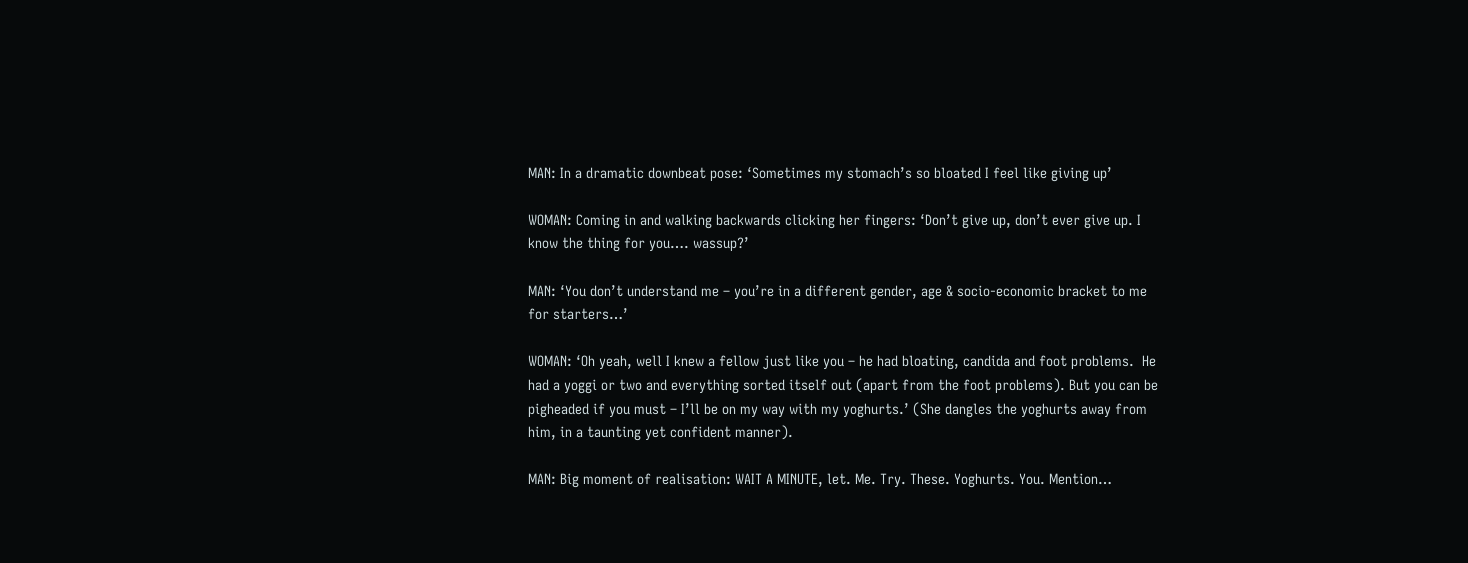MAN: In a dramatic downbeat pose: ‘Sometimes my stomach’s so bloated I feel like giving up’

WOMAN: Coming in and walking backwards clicking her fingers: ‘Don’t give up, don’t ever give up. I know the thing for you…. wassup?’

MAN: ‘You don’t understand me – you’re in a different gender, age & socio-economic bracket to me for starters…’

WOMAN: ‘Oh yeah, well I knew a fellow just like you – he had bloating, candida and foot problems.  He had a yoggi or two and everything sorted itself out (apart from the foot problems). But you can be pigheaded if you must – I’ll be on my way with my yoghurts.’ (She dangles the yoghurts away from him, in a taunting yet confident manner).

MAN: Big moment of realisation: WAIT A MINUTE, let. Me. Try. These. Yoghurts. You. Mention…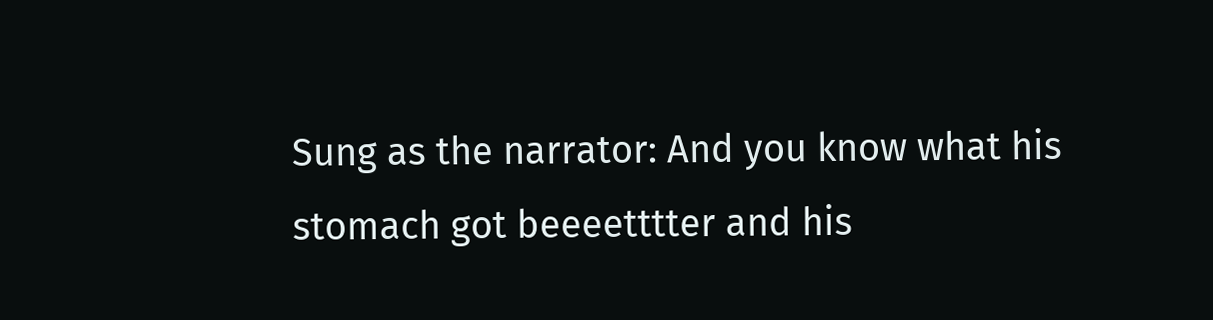Sung as the narrator: And you know what his stomach got beeeetttter and his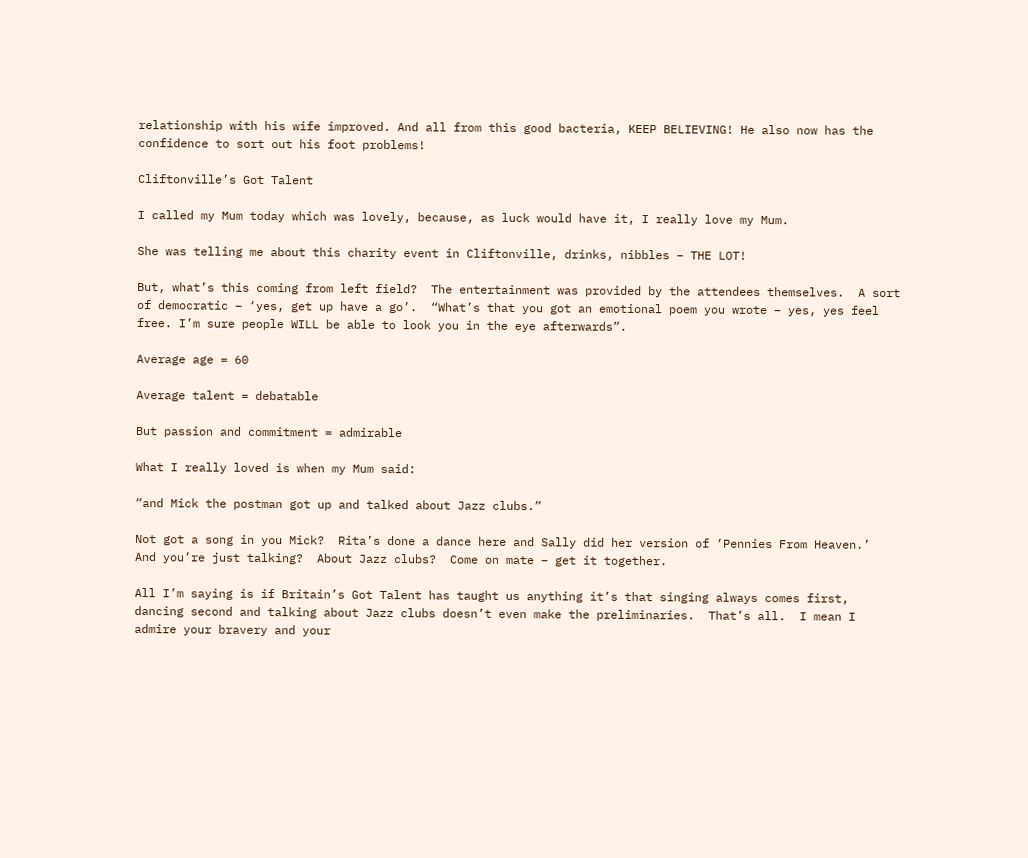relationship with his wife improved. And all from this good bacteria, KEEP BELIEVING! He also now has the confidence to sort out his foot problems!

Cliftonville’s Got Talent

I called my Mum today which was lovely, because, as luck would have it, I really love my Mum.

She was telling me about this charity event in Cliftonville, drinks, nibbles – THE LOT!

But, what’s this coming from left field?  The entertainment was provided by the attendees themselves.  A sort of democratic – ‘yes, get up have a go’.  “What’s that you got an emotional poem you wrote – yes, yes feel free. I’m sure people WILL be able to look you in the eye afterwards”.

Average age = 60

Average talent = debatable

But passion and commitment = admirable

What I really loved is when my Mum said:

“and Mick the postman got up and talked about Jazz clubs.”

Not got a song in you Mick?  Rita’s done a dance here and Sally did her version of ‘Pennies From Heaven.’   And you’re just talking?  About Jazz clubs?  Come on mate – get it together.

All I’m saying is if Britain’s Got Talent has taught us anything it’s that singing always comes first, dancing second and talking about Jazz clubs doesn’t even make the preliminaries.  That’s all.  I mean I admire your bravery and your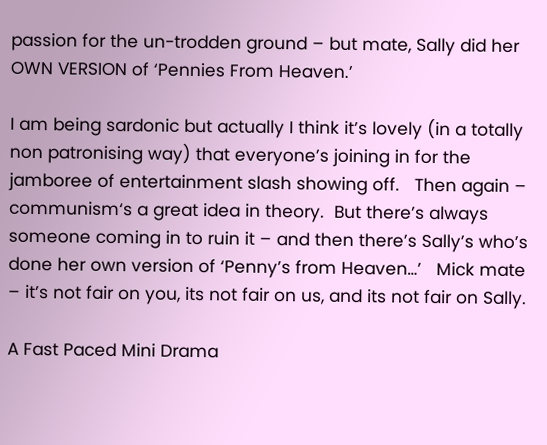passion for the un-trodden ground – but mate, Sally did her OWN VERSION of ‘Pennies From Heaven.’

I am being sardonic but actually I think it’s lovely (in a totally non patronising way) that everyone’s joining in for the jamboree of entertainment slash showing off.   Then again – communism‘s a great idea in theory.  But there’s always someone coming in to ruin it – and then there’s Sally’s who’s done her own version of ‘Penny’s from Heaven…’   Mick mate – it’s not fair on you, its not fair on us, and its not fair on Sally.

A Fast Paced Mini Drama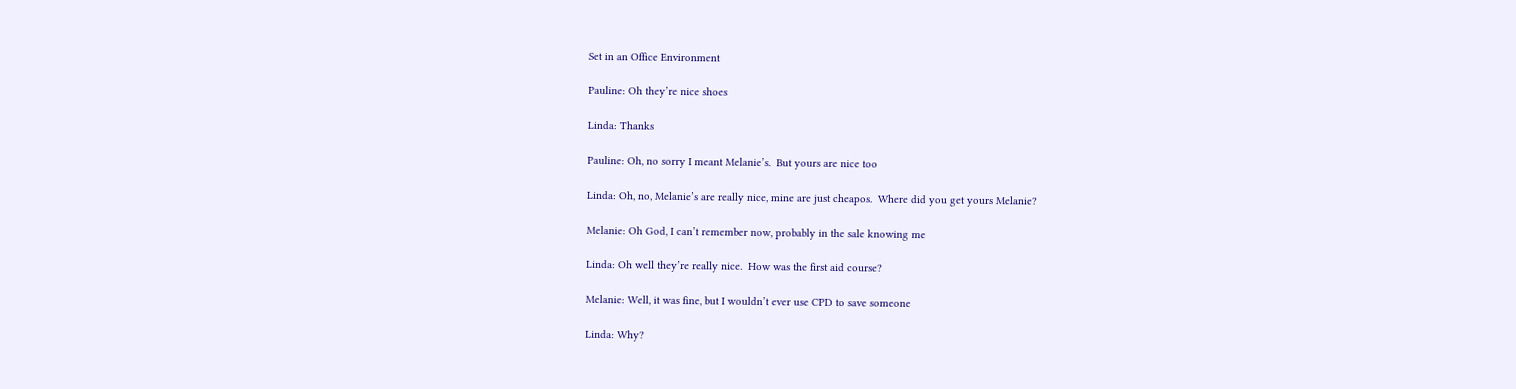Set in an Office Environment

Pauline: Oh they’re nice shoes

Linda: Thanks

Pauline: Oh, no sorry I meant Melanie’s.  But yours are nice too

Linda: Oh, no, Melanie’s are really nice, mine are just cheapos.  Where did you get yours Melanie?

Melanie: Oh God, I can’t remember now, probably in the sale knowing me

Linda: Oh well they’re really nice.  How was the first aid course?

Melanie: Well, it was fine, but I wouldn’t ever use CPD to save someone

Linda: Why?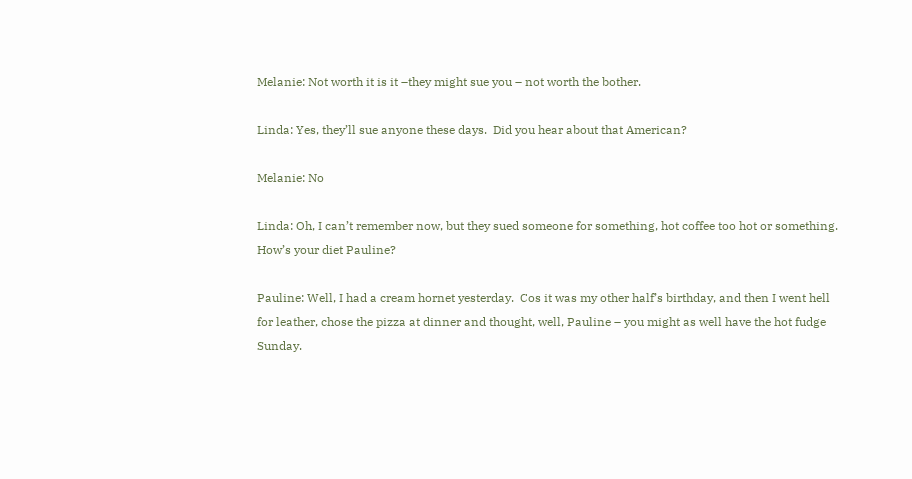Melanie: Not worth it is it –they might sue you – not worth the bother.

Linda: Yes, they’ll sue anyone these days.  Did you hear about that American?

Melanie: No

Linda: Oh, I can’t remember now, but they sued someone for something, hot coffee too hot or something. How’s your diet Pauline?

Pauline: Well, I had a cream hornet yesterday.  Cos it was my other half’s birthday, and then I went hell for leather, chose the pizza at dinner and thought, well, Pauline – you might as well have the hot fudge Sunday.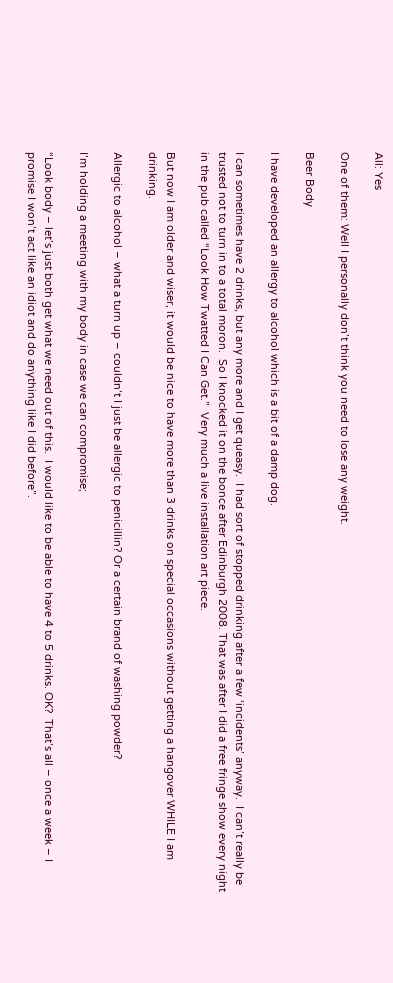All: Yes

One of them: Well I personally don’t think you need to lose any weight.

Beer Body

I have developed an allergy to alcohol which is a bit of a damp dog.

I can sometimes have 2 drinks, but any more and I get queasy.  I had sort of stopped drinking after a few ‘incidents’ anyway.  I can’t really be trusted not to turn in to a total moron.  So I knocked it on the bonce after Edinburgh 2008. That was after I did a free fringe show every night in the pub called “Look How Twatted I Can Get.”  Very much a live installation art piece.

But now I am older and wiser, it would be nice to have more than 3 drinks on special occasions without getting a hangover WHILE I am drinking.

Allergic to alcohol – what a turn up – couldn’t I just be allergic to penicillin? Or a certain brand of washing powder?

I’m holding a meeting with my body in case we can compromise;

“Look body – let’s just both get what we need out of this.  I would like to be able to have 4 to 5 drinks. OK?  That’s all – once a week – I promise I won’t act like an idiot and do anything like I did before”.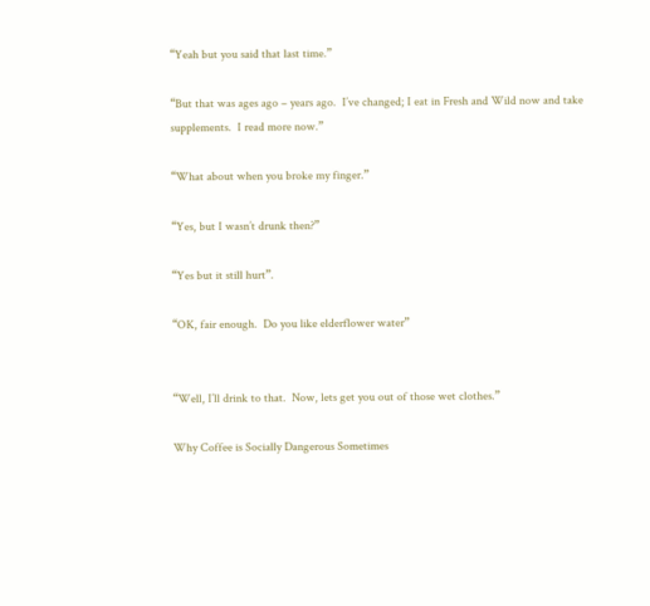“Yeah but you said that last time.”

“But that was ages ago – years ago.  I’ve changed; I eat in Fresh and Wild now and take supplements.  I read more now.”

“What about when you broke my finger.”

“Yes, but I wasn’t drunk then?”

“Yes but it still hurt”.

“OK, fair enough.  Do you like elderflower water”


“Well, I’ll drink to that.  Now, lets get you out of those wet clothes.”

Why Coffee is Socially Dangerous Sometimes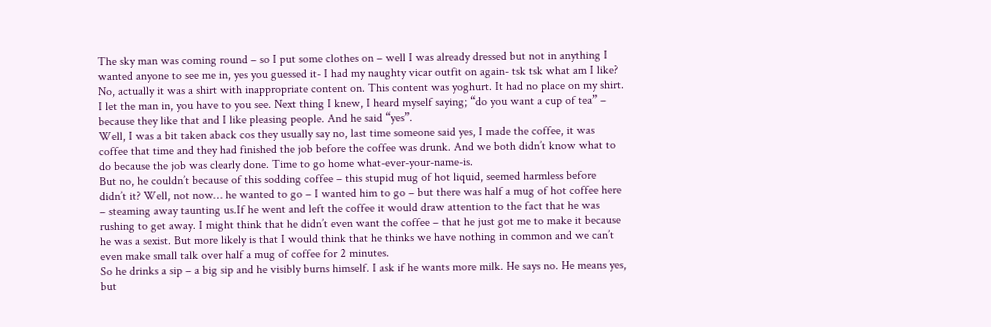The sky man was coming round – so I put some clothes on – well I was already dressed but not in anything I wanted anyone to see me in, yes you guessed it- I had my naughty vicar outfit on again- tsk tsk what am I like? No, actually it was a shirt with inappropriate content on. This content was yoghurt. It had no place on my shirt.
I let the man in, you have to you see. Next thing I knew, I heard myself saying; “do you want a cup of tea” – because they like that and I like pleasing people. And he said “yes”.
Well, I was a bit taken aback cos they usually say no, last time someone said yes, I made the coffee, it was coffee that time and they had finished the job before the coffee was drunk. And we both didn’t know what to do because the job was clearly done. Time to go home what-ever-your-name-is.
But no, he couldn’t because of this sodding coffee – this stupid mug of hot liquid, seemed harmless before didn’t it? Well, not now… he wanted to go – I wanted him to go – but there was half a mug of hot coffee here – steaming away taunting us.If he went and left the coffee it would draw attention to the fact that he was rushing to get away. I might think that he didn’t even want the coffee – that he just got me to make it because he was a sexist. But more likely is that I would think that he thinks we have nothing in common and we can’t even make small talk over half a mug of coffee for 2 minutes.
So he drinks a sip – a big sip and he visibly burns himself. I ask if he wants more milk. He says no. He means yes, but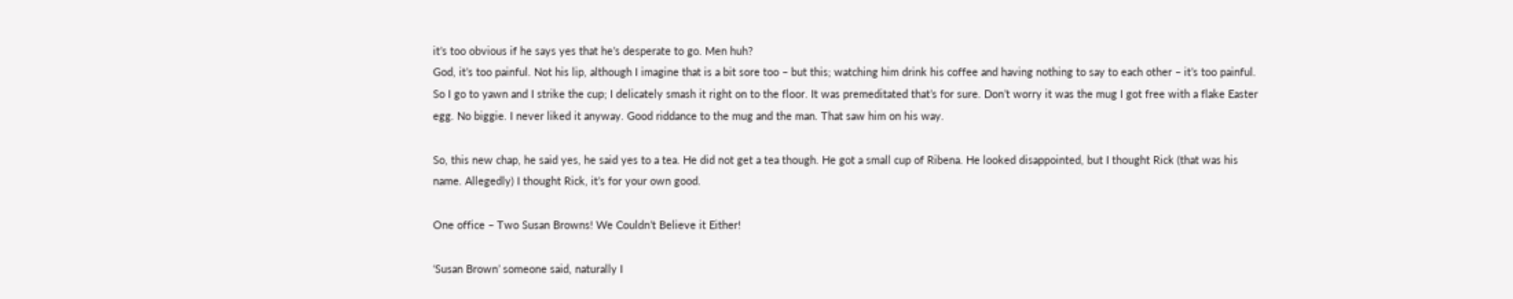it’s too obvious if he says yes that he’s desperate to go. Men huh?
God, it’s too painful. Not his lip, although I imagine that is a bit sore too – but this; watching him drink his coffee and having nothing to say to each other – it’s too painful. So I go to yawn and I strike the cup; I delicately smash it right on to the floor. It was premeditated that’s for sure. Don’t worry it was the mug I got free with a flake Easter egg. No biggie. I never liked it anyway. Good riddance to the mug and the man. That saw him on his way.

So, this new chap, he said yes, he said yes to a tea. He did not get a tea though. He got a small cup of Ribena. He looked disappointed, but I thought Rick (that was his name. Allegedly) I thought Rick, it’s for your own good.

One office – Two Susan Browns! We Couldn’t Believe it Either!

‘Susan Brown’ someone said, naturally I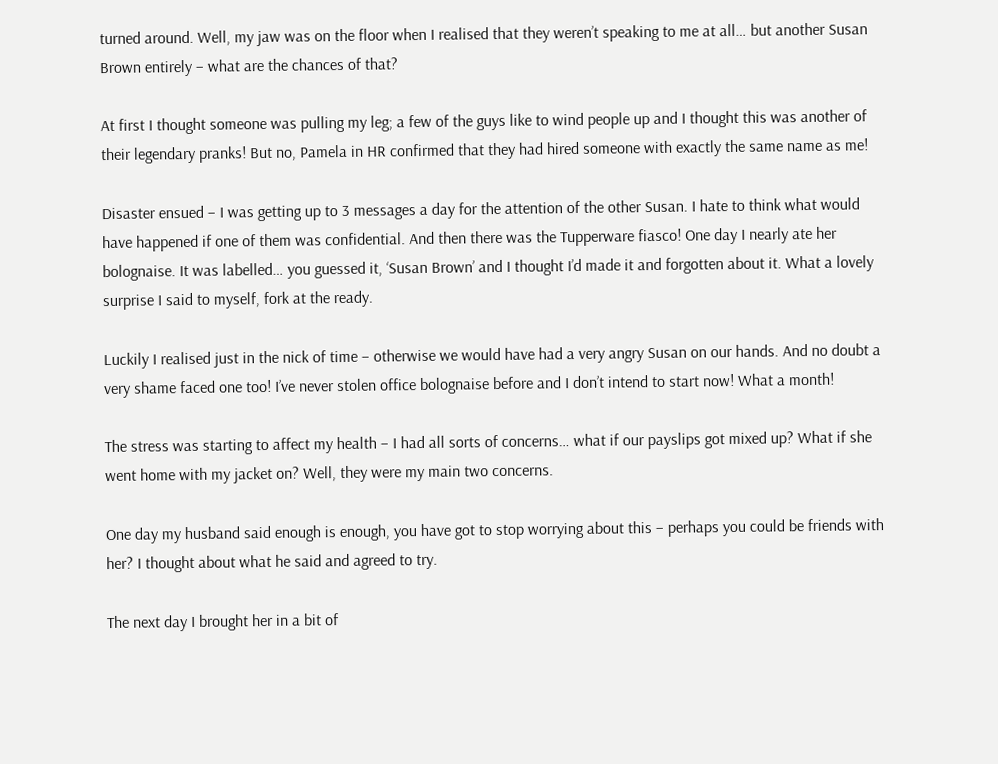turned around. Well, my jaw was on the floor when I realised that they weren’t speaking to me at all… but another Susan Brown entirely – what are the chances of that?

At first I thought someone was pulling my leg; a few of the guys like to wind people up and I thought this was another of their legendary pranks! But no, Pamela in HR confirmed that they had hired someone with exactly the same name as me!

Disaster ensued – I was getting up to 3 messages a day for the attention of the other Susan. I hate to think what would have happened if one of them was confidential. And then there was the Tupperware fiasco! One day I nearly ate her bolognaise. It was labelled… you guessed it, ‘Susan Brown’ and I thought I’d made it and forgotten about it. What a lovely surprise I said to myself, fork at the ready.

Luckily I realised just in the nick of time – otherwise we would have had a very angry Susan on our hands. And no doubt a very shame faced one too! I’ve never stolen office bolognaise before and I don’t intend to start now! What a month!

The stress was starting to affect my health – I had all sorts of concerns… what if our payslips got mixed up? What if she went home with my jacket on? Well, they were my main two concerns.

One day my husband said enough is enough, you have got to stop worrying about this – perhaps you could be friends with her? I thought about what he said and agreed to try.

The next day I brought her in a bit of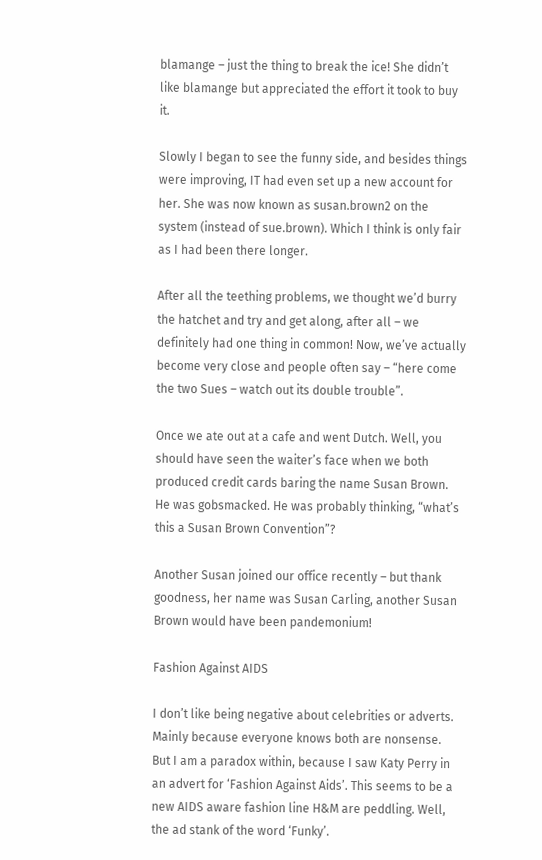blamange – just the thing to break the ice! She didn’t like blamange but appreciated the effort it took to buy it.

Slowly I began to see the funny side, and besides things were improving, IT had even set up a new account for her. She was now known as susan.brown2 on the system (instead of sue.brown). Which I think is only fair as I had been there longer.

After all the teething problems, we thought we’d burry the hatchet and try and get along, after all – we definitely had one thing in common! Now, we’ve actually become very close and people often say – “here come the two Sues – watch out its double trouble”.

Once we ate out at a cafe and went Dutch. Well, you should have seen the waiter’s face when we both produced credit cards baring the name Susan Brown. He was gobsmacked. He was probably thinking, “what’s this a Susan Brown Convention”?

Another Susan joined our office recently – but thank goodness, her name was Susan Carling, another Susan Brown would have been pandemonium!

Fashion Against AIDS

I don’t like being negative about celebrities or adverts. Mainly because everyone knows both are nonsense.
But I am a paradox within, because I saw Katy Perry in an advert for ‘Fashion Against Aids’. This seems to be a new AIDS aware fashion line H&M are peddling. Well, the ad stank of the word ‘Funky’.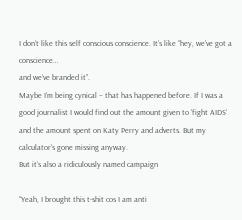I don’t like this self conscious conscience. It’s like “hey, we’ve got a conscience…
and we’ve branded it”.
Maybe I’m being cynical – that has happened before. If I was a good journalist I would find out the amount given to ‘fight AIDS’ and the amount spent on Katy Perry and adverts. But my calculator’s gone missing anyway.
But it’s also a ridiculously named campaign

“Yeah, I brought this t-shit cos I am anti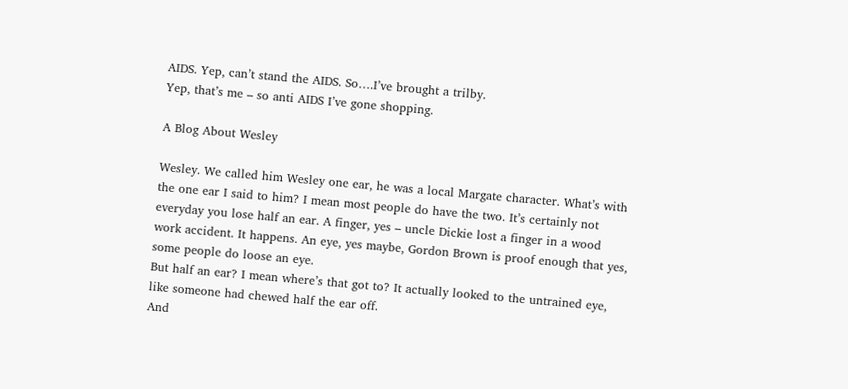AIDS. Yep, can’t stand the AIDS. So….I’ve brought a trilby.
Yep, that’s me – so anti AIDS I’ve gone shopping.

A Blog About Wesley

Wesley. We called him Wesley one ear, he was a local Margate character. What’s with the one ear I said to him? I mean most people do have the two. It’s certainly not everyday you lose half an ear. A finger, yes – uncle Dickie lost a finger in a wood work accident. It happens. An eye, yes maybe, Gordon Brown is proof enough that yes, some people do loose an eye.
But half an ear? I mean where’s that got to? It actually looked to the untrained eye, like someone had chewed half the ear off.
And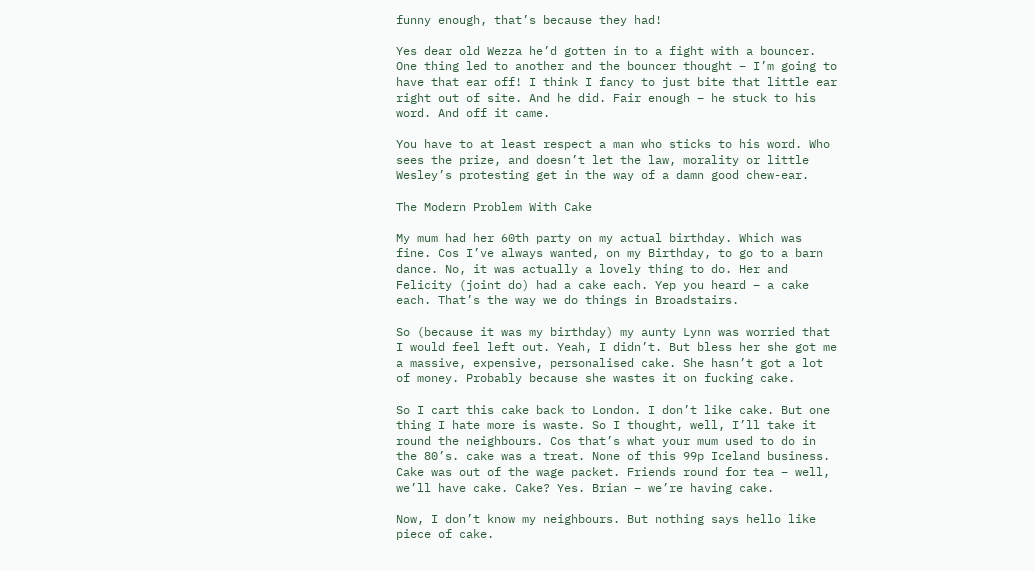funny enough, that’s because they had!

Yes dear old Wezza he’d gotten in to a fight with a bouncer. One thing led to another and the bouncer thought – I’m going to have that ear off! I think I fancy to just bite that little ear right out of site. And he did. Fair enough – he stuck to his word. And off it came.

You have to at least respect a man who sticks to his word. Who sees the prize, and doesn’t let the law, morality or little Wesley’s protesting get in the way of a damn good chew-ear.

The Modern Problem With Cake

My mum had her 60th party on my actual birthday. Which was fine. Cos I’ve always wanted, on my Birthday, to go to a barn dance. No, it was actually a lovely thing to do. Her and Felicity (joint do) had a cake each. Yep you heard – a cake each. That’s the way we do things in Broadstairs.

So (because it was my birthday) my aunty Lynn was worried that I would feel left out. Yeah, I didn’t. But bless her she got me a massive, expensive, personalised cake. She hasn’t got a lot of money. Probably because she wastes it on fucking cake.

So I cart this cake back to London. I don’t like cake. But one thing I hate more is waste. So I thought, well, I’ll take it round the neighbours. Cos that’s what your mum used to do in the 80’s. cake was a treat. None of this 99p Iceland business. Cake was out of the wage packet. Friends round for tea – well, we’ll have cake. Cake? Yes. Brian – we’re having cake.

Now, I don’t know my neighbours. But nothing says hello like piece of cake.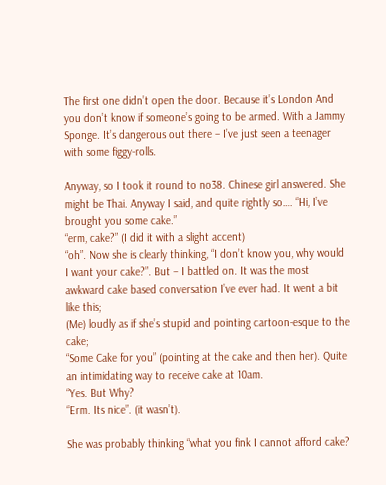The first one didn’t open the door. Because it’s London And you don’t know if someone’s going to be armed. With a Jammy Sponge. It’s dangerous out there – I’ve just seen a teenager with some figgy-rolls.

Anyway, so I took it round to no38. Chinese girl answered. She might be Thai. Anyway I said, and quite rightly so…. “Hi, I’ve brought you some cake.”
“erm, cake?” (I did it with a slight accent)
“oh”. Now she is clearly thinking, “I don’t know you, why would I want your cake?”. But – I battled on. It was the most awkward cake based conversation I’ve ever had. It went a bit like this;
(Me) loudly as if she’s stupid and pointing cartoon-esque to the cake;
“Some Cake for you” (pointing at the cake and then her). Quite an intimidating way to receive cake at 10am.
“Yes. But Why?
“Erm. Its nice”. (it wasn’t).

She was probably thinking “what you fink I cannot afford cake?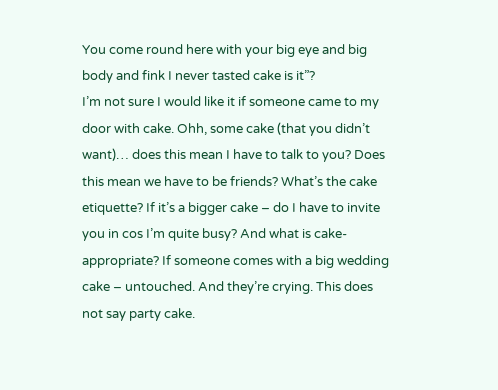You come round here with your big eye and big body and fink I never tasted cake is it”?
I’m not sure I would like it if someone came to my door with cake. Ohh, some cake (that you didn’t want)… does this mean I have to talk to you? Does this mean we have to be friends? What’s the cake etiquette? If it’s a bigger cake – do I have to invite you in cos I’m quite busy? And what is cake-appropriate? If someone comes with a big wedding cake – untouched. And they’re crying. This does not say party cake.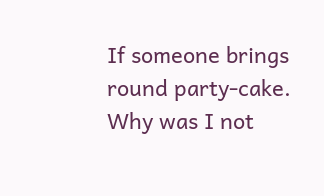If someone brings round party-cake. Why was I not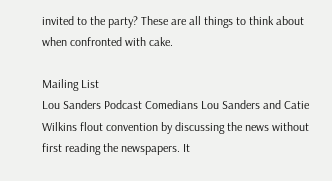invited to the party? These are all things to think about when confronted with cake.

Mailing List
Lou Sanders Podcast Comedians Lou Sanders and Catie Wilkins flout convention by discussing the news without first reading the newspapers. It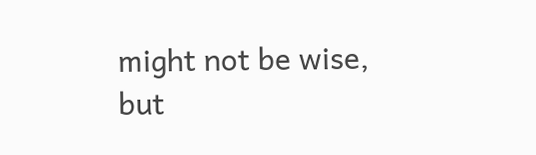might not be wise, but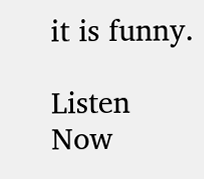it is funny.

Listen Now